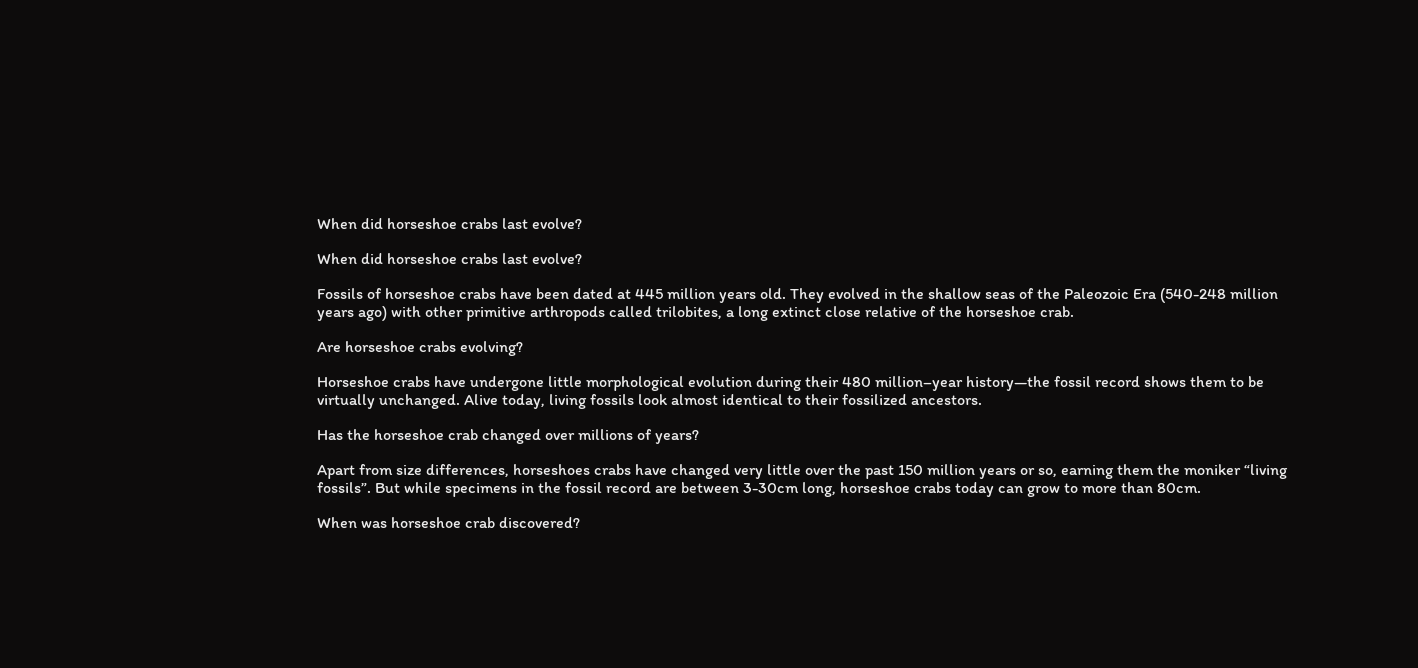When did horseshoe crabs last evolve?

When did horseshoe crabs last evolve?

Fossils of horseshoe crabs have been dated at 445 million years old. They evolved in the shallow seas of the Paleozoic Era (540-248 million years ago) with other primitive arthropods called trilobites, a long extinct close relative of the horseshoe crab.

Are horseshoe crabs evolving?

Horseshoe crabs have undergone little morphological evolution during their 480 million–year history—the fossil record shows them to be virtually unchanged. Alive today, living fossils look almost identical to their fossilized ancestors.

Has the horseshoe crab changed over millions of years?

Apart from size differences, horseshoes crabs have changed very little over the past 150 million years or so, earning them the moniker “living fossils”. But while specimens in the fossil record are between 3-30cm long, horseshoe crabs today can grow to more than 80cm.

When was horseshoe crab discovered?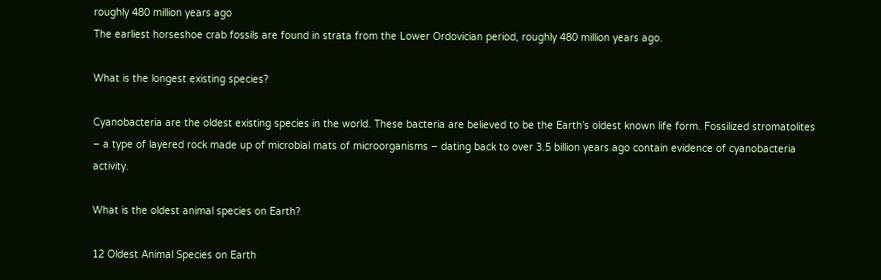roughly 480 million years ago
The earliest horseshoe crab fossils are found in strata from the Lower Ordovician period, roughly 480 million years ago.

What is the longest existing species?

Cyanobacteria are the oldest existing species in the world. These bacteria are believed to be the Earth’s oldest known life form. Fossilized stromatolites – a type of layered rock made up of microbial mats of microorganisms – dating back to over 3.5 billion years ago contain evidence of cyanobacteria activity.

What is the oldest animal species on Earth?

12 Oldest Animal Species on Earth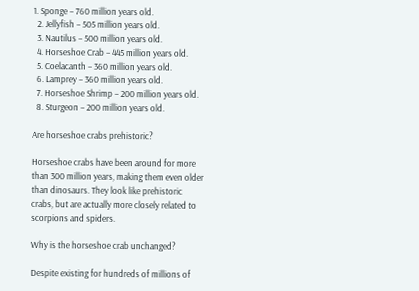1. Sponge – 760 million years old.
  2. Jellyfish – 505 million years old.
  3. Nautilus – 500 million years old.
  4. Horseshoe Crab – 445 million years old.
  5. Coelacanth – 360 million years old.
  6. Lamprey – 360 million years old.
  7. Horseshoe Shrimp – 200 million years old.
  8. Sturgeon – 200 million years old.

Are horseshoe crabs prehistoric?

Horseshoe crabs have been around for more than 300 million years, making them even older than dinosaurs. They look like prehistoric crabs, but are actually more closely related to scorpions and spiders.

Why is the horseshoe crab unchanged?

Despite existing for hundreds of millions of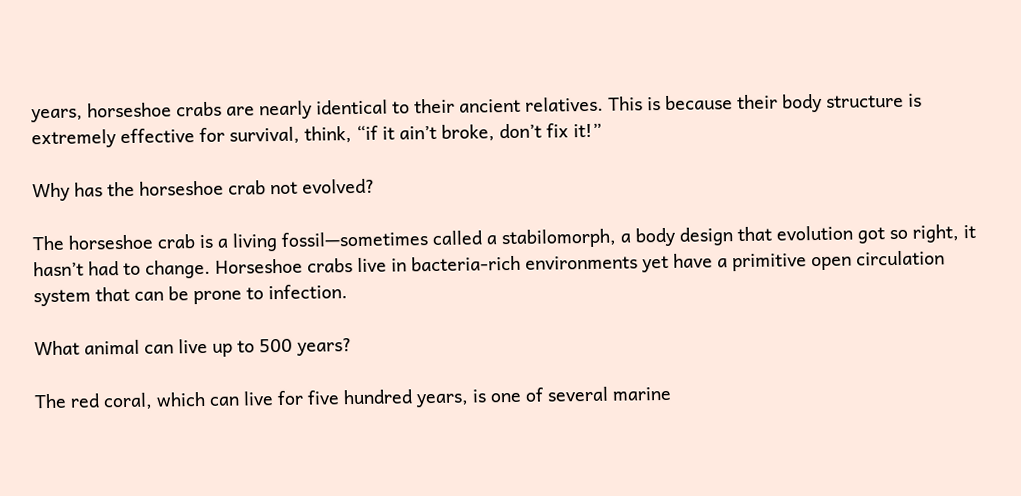years, horseshoe crabs are nearly identical to their ancient relatives. This is because their body structure is extremely effective for survival, think, “if it ain’t broke, don’t fix it!”

Why has the horseshoe crab not evolved?

The horseshoe crab is a living fossil—sometimes called a stabilomorph, a body design that evolution got so right, it hasn’t had to change. Horseshoe crabs live in bacteria-rich environments yet have a primitive open circulation system that can be prone to infection.

What animal can live up to 500 years?

The red coral, which can live for five hundred years, is one of several marine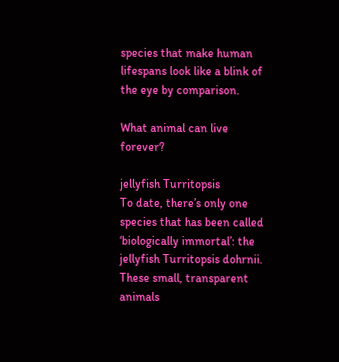species that make human lifespans look like a blink of the eye by comparison.

What animal can live forever?

jellyfish Turritopsis
To date, there’s only one species that has been called ‘biologically immortal’: the jellyfish Turritopsis dohrnii. These small, transparent animals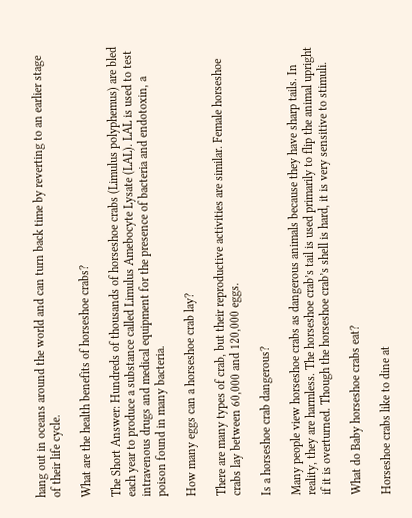hang out in oceans around the world and can turn back time by reverting to an earlier stage of their life cycle.

What are the health benefits of horseshoe crabs?

The Short Answer: Hundreds of thousands of horseshoe crabs (Limulus polyphemus) are bled each year to produce a substance called Limulus Amebocyte Lysate (LAL). LAL is used to test intravenous drugs and medical equipment for the presence of bacteria and endotoxin, a poison found in many bacteria.

How many eggs can a horseshoe crab lay?

There are many types of crab, but their reproductive activities are similar. Female horseshoe crabs lay between 60,000 and 120,000 eggs.

Is a horseshoe crab dangerous?

Many people view horseshoe crabs as dangerous animals because they have sharp tails. In reality, they are harmless. The horseshoe crab’s tail is used primarily to flip the animal upright if it is overturned. Though the horseshoe crab’s shell is hard, it is very sensitive to stimuli.

What do Baby horseshoe crabs eat?

Horseshoe crabs like to dine at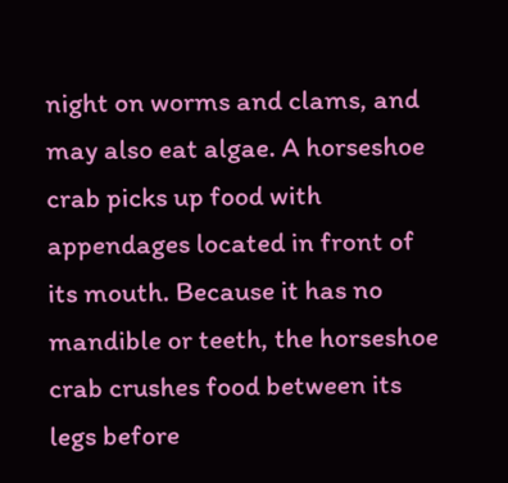night on worms and clams, and may also eat algae. A horseshoe crab picks up food with appendages located in front of its mouth. Because it has no mandible or teeth, the horseshoe crab crushes food between its legs before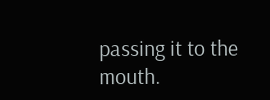passing it to the mouth.